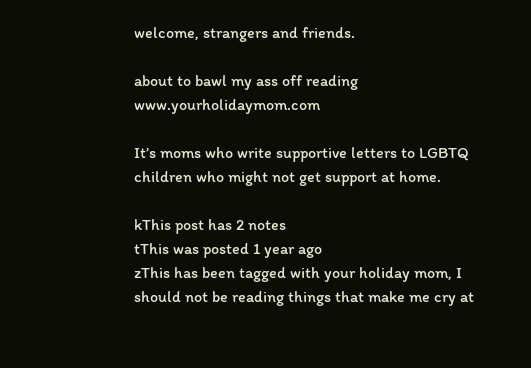welcome, strangers and friends.

about to bawl my ass off reading www.yourholidaymom.com

It’s moms who write supportive letters to LGBTQ children who might not get support at home.

kThis post has 2 notes
tThis was posted 1 year ago
zThis has been tagged with your holiday mom, I should not be reading things that make me cry at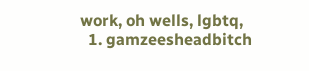work, oh wells, lgbtq,
  1. gamzeesheadbitch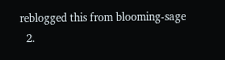reblogged this from blooming-sage
  2.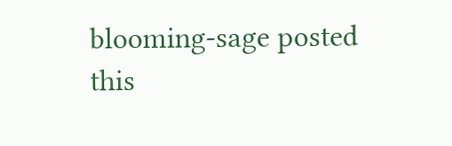blooming-sage posted this